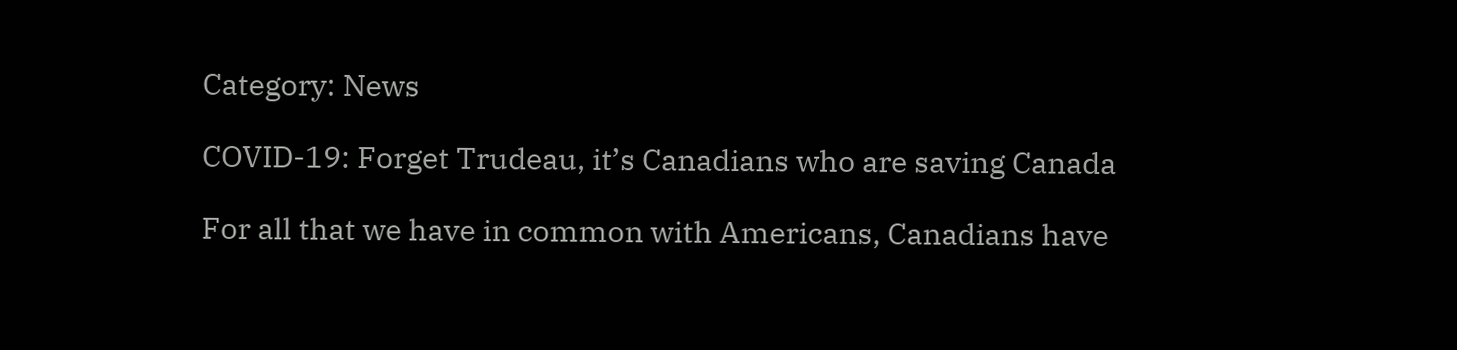Category: News

COVID-19: Forget Trudeau, it’s Canadians who are saving Canada

For all that we have in common with Americans, Canadians have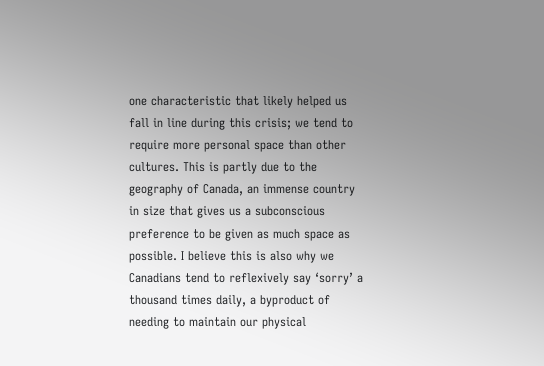one characteristic that likely helped us fall in line during this crisis; we tend to require more personal space than other cultures. This is partly due to the geography of Canada, an immense country in size that gives us a subconscious preference to be given as much space as possible. I believe this is also why we Canadians tend to reflexively say ‘sorry’ a thousand times daily, a byproduct of needing to maintain our physical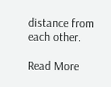distance from each other.

Read More